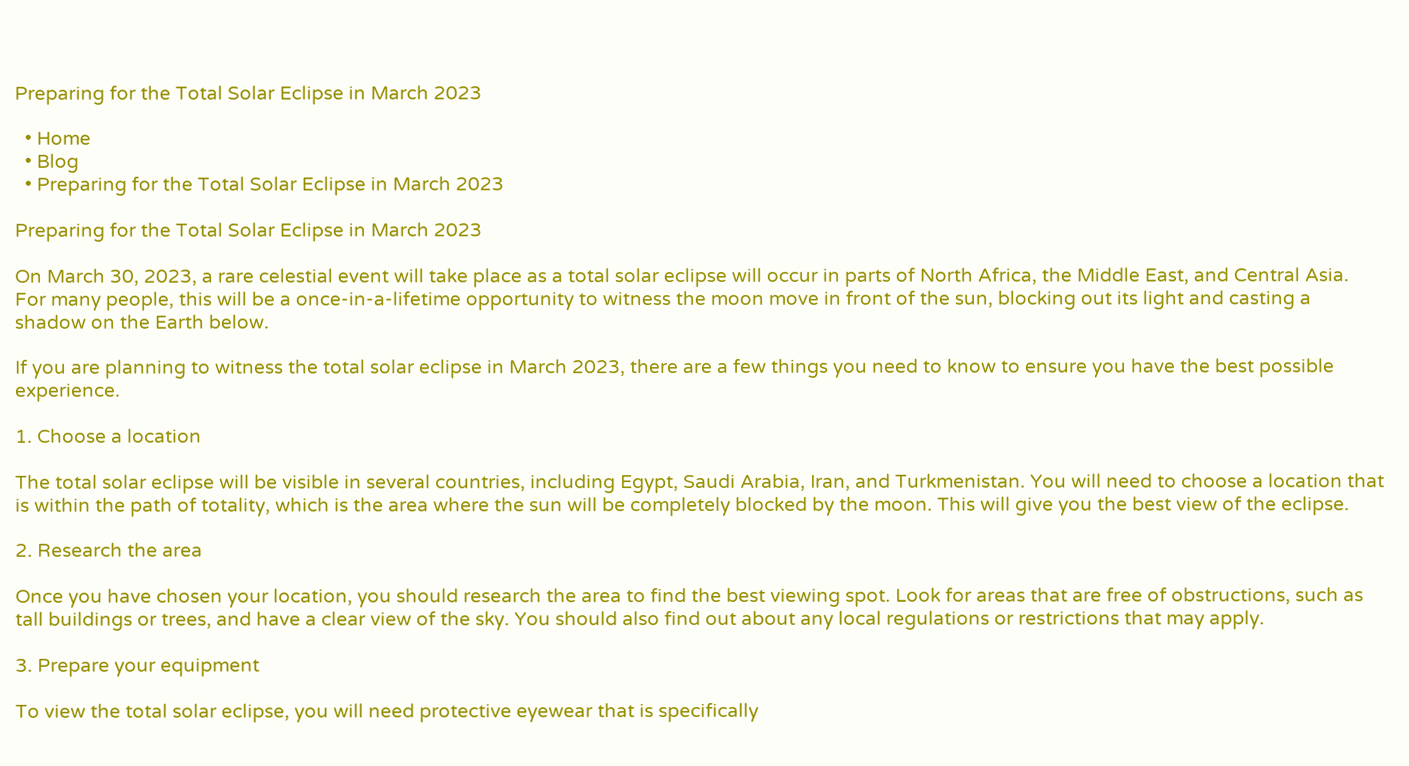Preparing for the Total Solar Eclipse in March 2023

  • Home
  • Blog
  • Preparing for the Total Solar Eclipse in March 2023

Preparing for the Total Solar Eclipse in March 2023

On March 30, 2023, a rare celestial event will take place as a total solar eclipse will occur in parts of North Africa, the Middle East, and Central Asia. For many people, this will be a once-in-a-lifetime opportunity to witness the moon move in front of the sun, blocking out its light and casting a shadow on the Earth below.

If you are planning to witness the total solar eclipse in March 2023, there are a few things you need to know to ensure you have the best possible experience.

1. Choose a location

The total solar eclipse will be visible in several countries, including Egypt, Saudi Arabia, Iran, and Turkmenistan. You will need to choose a location that is within the path of totality, which is the area where the sun will be completely blocked by the moon. This will give you the best view of the eclipse.

2. Research the area

Once you have chosen your location, you should research the area to find the best viewing spot. Look for areas that are free of obstructions, such as tall buildings or trees, and have a clear view of the sky. You should also find out about any local regulations or restrictions that may apply.

3. Prepare your equipment

To view the total solar eclipse, you will need protective eyewear that is specifically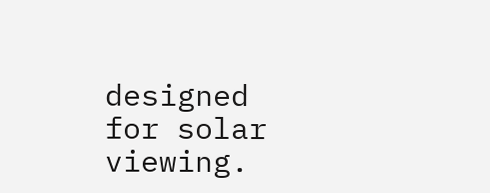designed for solar viewing.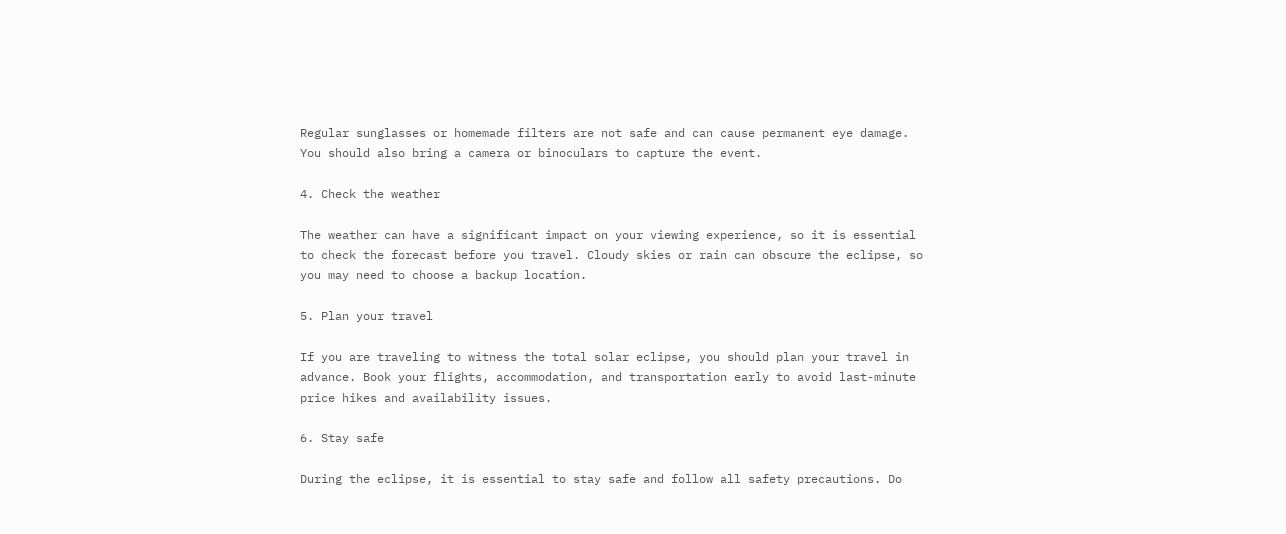Regular sunglasses or homemade filters are not safe and can cause permanent eye damage. You should also bring a camera or binoculars to capture the event.

4. Check the weather

The weather can have a significant impact on your viewing experience, so it is essential to check the forecast before you travel. Cloudy skies or rain can obscure the eclipse, so you may need to choose a backup location.

5. Plan your travel

If you are traveling to witness the total solar eclipse, you should plan your travel in advance. Book your flights, accommodation, and transportation early to avoid last-minute price hikes and availability issues.

6. Stay safe

During the eclipse, it is essential to stay safe and follow all safety precautions. Do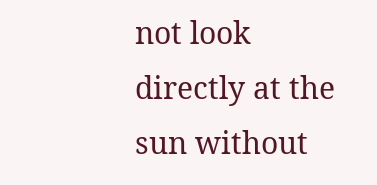not look directly at the sun without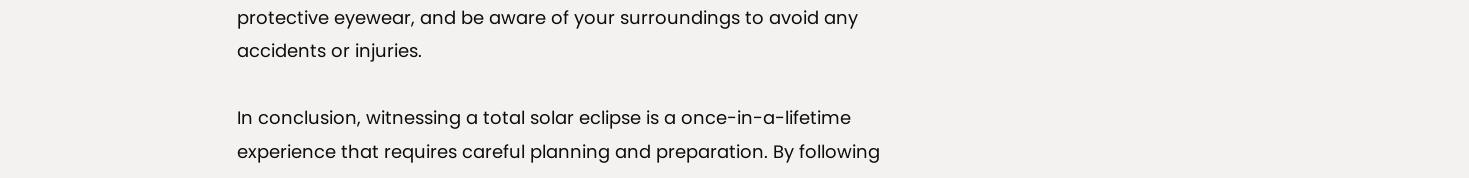protective eyewear, and be aware of your surroundings to avoid any accidents or injuries.

In conclusion, witnessing a total solar eclipse is a once-in-a-lifetime experience that requires careful planning and preparation. By following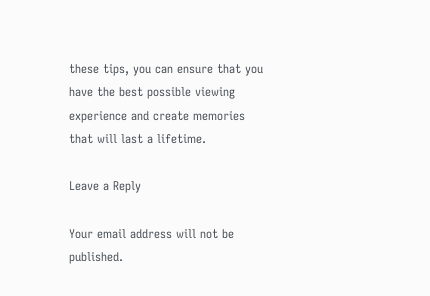these tips, you can ensure that you have the best possible viewing experience and create memories that will last a lifetime.

Leave a Reply

Your email address will not be published.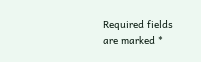Required fields are marked *